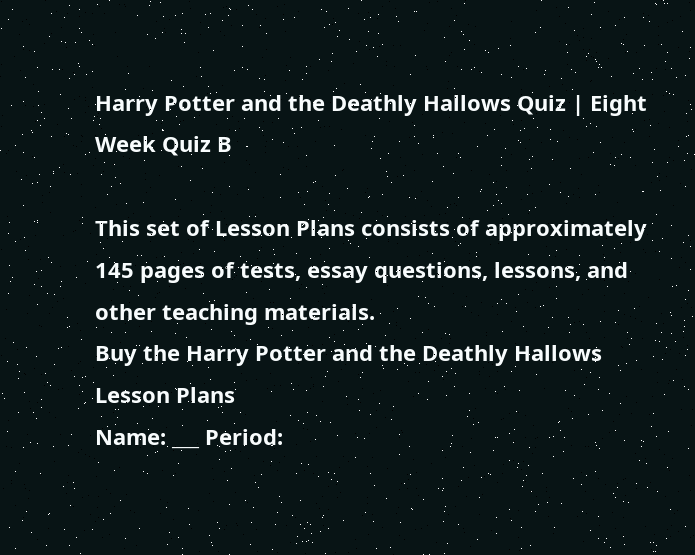Harry Potter and the Deathly Hallows Quiz | Eight Week Quiz B

This set of Lesson Plans consists of approximately 145 pages of tests, essay questions, lessons, and other teaching materials.
Buy the Harry Potter and the Deathly Hallows Lesson Plans
Name: ___ Period: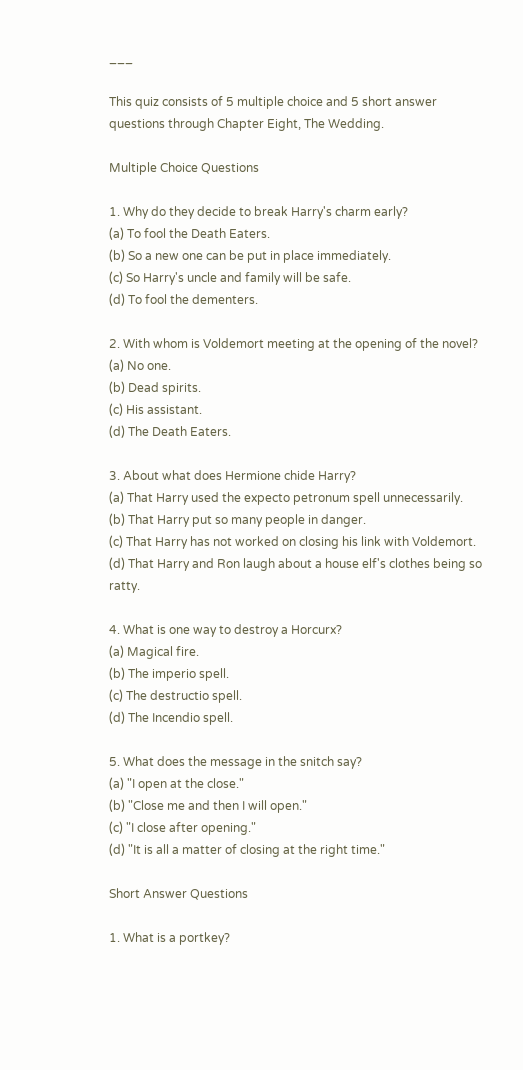___

This quiz consists of 5 multiple choice and 5 short answer questions through Chapter Eight, The Wedding.

Multiple Choice Questions

1. Why do they decide to break Harry's charm early?
(a) To fool the Death Eaters.
(b) So a new one can be put in place immediately.
(c) So Harry's uncle and family will be safe.
(d) To fool the dementers.

2. With whom is Voldemort meeting at the opening of the novel?
(a) No one.
(b) Dead spirits.
(c) His assistant.
(d) The Death Eaters.

3. About what does Hermione chide Harry?
(a) That Harry used the expecto petronum spell unnecessarily.
(b) That Harry put so many people in danger.
(c) That Harry has not worked on closing his link with Voldemort.
(d) That Harry and Ron laugh about a house elf's clothes being so ratty.

4. What is one way to destroy a Horcurx?
(a) Magical fire.
(b) The imperio spell.
(c) The destructio spell.
(d) The Incendio spell.

5. What does the message in the snitch say?
(a) "I open at the close."
(b) "Close me and then I will open."
(c) "I close after opening."
(d) "It is all a matter of closing at the right time."

Short Answer Questions

1. What is a portkey?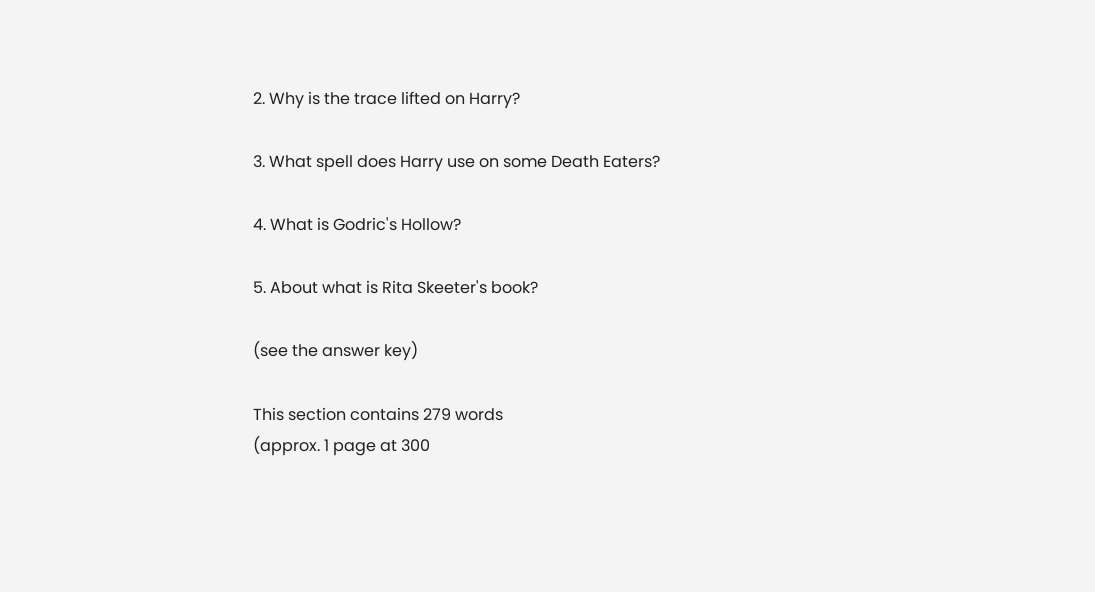2. Why is the trace lifted on Harry?

3. What spell does Harry use on some Death Eaters?

4. What is Godric's Hollow?

5. About what is Rita Skeeter's book?

(see the answer key)

This section contains 279 words
(approx. 1 page at 300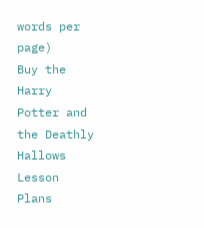words per page)
Buy the Harry Potter and the Deathly Hallows Lesson Plans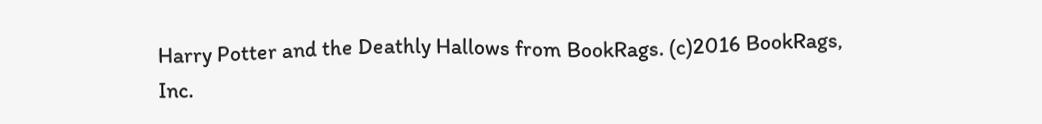Harry Potter and the Deathly Hallows from BookRags. (c)2016 BookRags, Inc.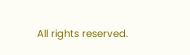All rights reserved.